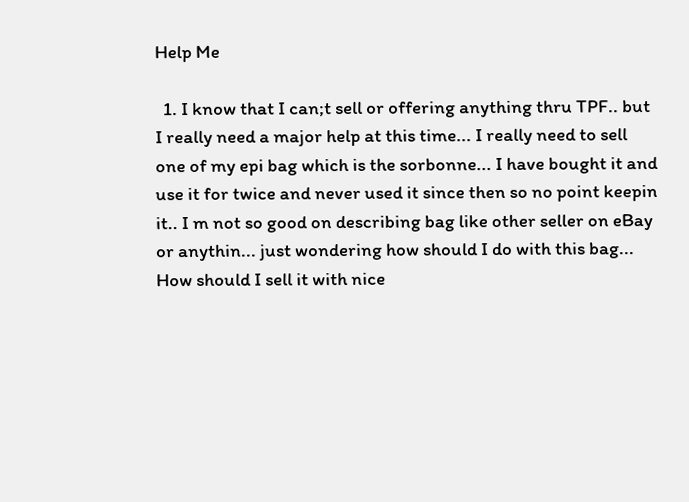Help Me

  1. I know that I can;t sell or offering anything thru TPF.. but I really need a major help at this time... I really need to sell one of my epi bag which is the sorbonne... I have bought it and use it for twice and never used it since then so no point keepin it.. I m not so good on describing bag like other seller on eBay or anythin... just wondering how should I do with this bag... How should I sell it with nice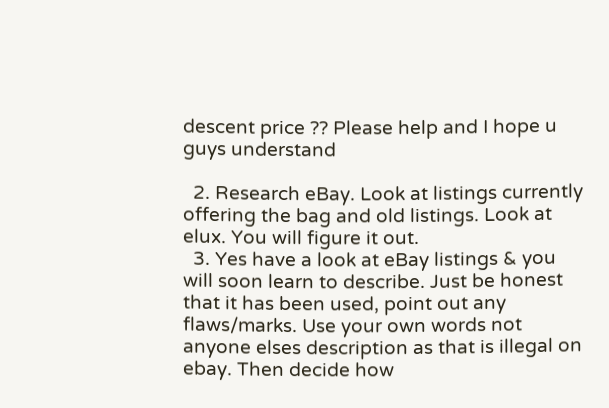descent price ?? Please help and I hope u guys understand

  2. Research eBay. Look at listings currently offering the bag and old listings. Look at elux. You will figure it out.
  3. Yes have a look at eBay listings & you will soon learn to describe. Just be honest that it has been used, point out any flaws/marks. Use your own words not anyone elses description as that is illegal on ebay. Then decide how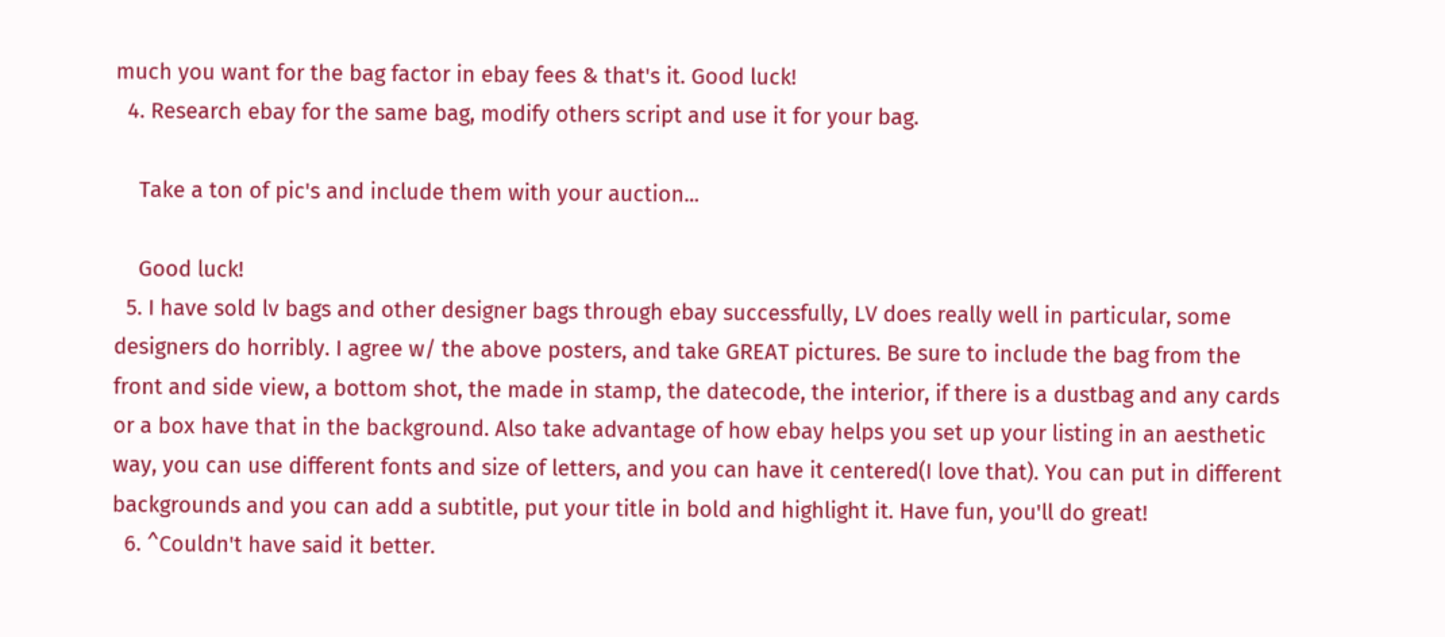much you want for the bag factor in ebay fees & that's it. Good luck!
  4. Research ebay for the same bag, modify others script and use it for your bag.

    Take a ton of pic's and include them with your auction...

    Good luck!
  5. I have sold lv bags and other designer bags through ebay successfully, LV does really well in particular, some designers do horribly. I agree w/ the above posters, and take GREAT pictures. Be sure to include the bag from the front and side view, a bottom shot, the made in stamp, the datecode, the interior, if there is a dustbag and any cards or a box have that in the background. Also take advantage of how ebay helps you set up your listing in an aesthetic way, you can use different fonts and size of letters, and you can have it centered(I love that). You can put in different backgrounds and you can add a subtitle, put your title in bold and highlight it. Have fun, you'll do great!
  6. ^Couldn't have said it better.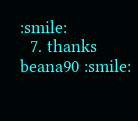:smile:
  7. thanks beana90 :smile: